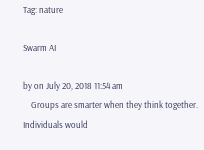Tag: nature

Swarm AI

by on July 20, 2018 11:54 am
    Groups are smarter when they think together. Individuals would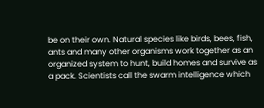be on their own. Natural species like birds, bees, fish, ants and many other organisms work together as an organized system to hunt, build homes and survive as a pack. Scientists call the swarm intelligence which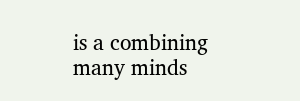is a combining many minds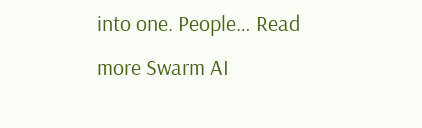into one. People… Read more Swarm AI